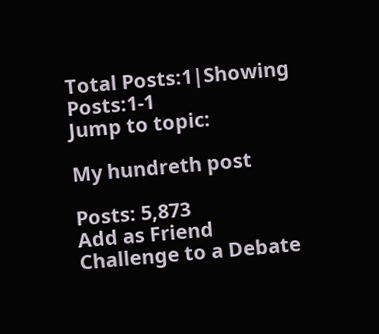Total Posts:1|Showing Posts:1-1
Jump to topic:

My hundreth post

Posts: 5,873
Add as Friend
Challenge to a Debate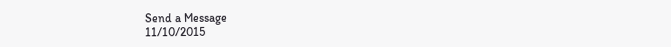Send a Message
11/10/2015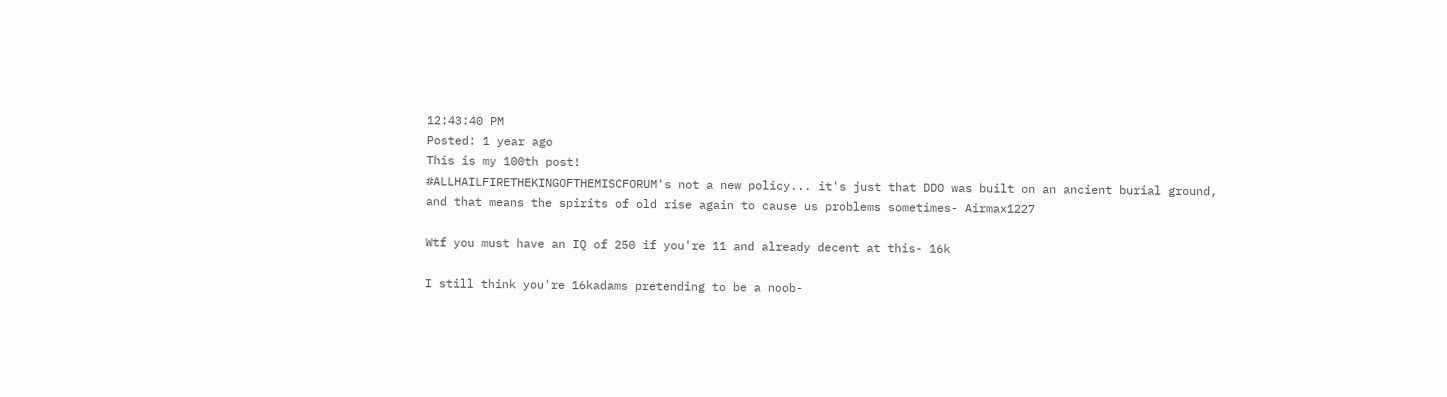12:43:40 PM
Posted: 1 year ago
This is my 100th post!
#ALLHAILFIRETHEKINGOFTHEMISCFORUM's not a new policy... it's just that DDO was built on an ancient burial ground, and that means the spirits of old rise again to cause us problems sometimes- Airmax1227

Wtf you must have an IQ of 250 if you're 11 and already decent at this- 16k

I still think you're 16kadams pretending to be a noob-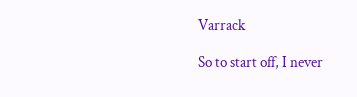Varrack

So to start off, I never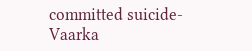committed suicide- Vaarka